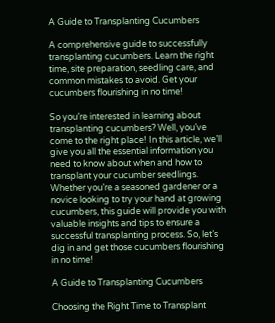A Guide to Transplanting Cucumbers

A comprehensive guide to successfully transplanting cucumbers. Learn the right time, site preparation, seedling care, and common mistakes to avoid. Get your cucumbers flourishing in no time!

So you’re interested in learning about transplanting cucumbers? Well, you’ve come to the right place! In this article, we’ll give you all the essential information you need to know about when and how to transplant your cucumber seedlings. Whether you’re a seasoned gardener or a novice looking to try your hand at growing cucumbers, this guide will provide you with valuable insights and tips to ensure a successful transplanting process. So, let’s dig in and get those cucumbers flourishing in no time!

A Guide to Transplanting Cucumbers

Choosing the Right Time to Transplant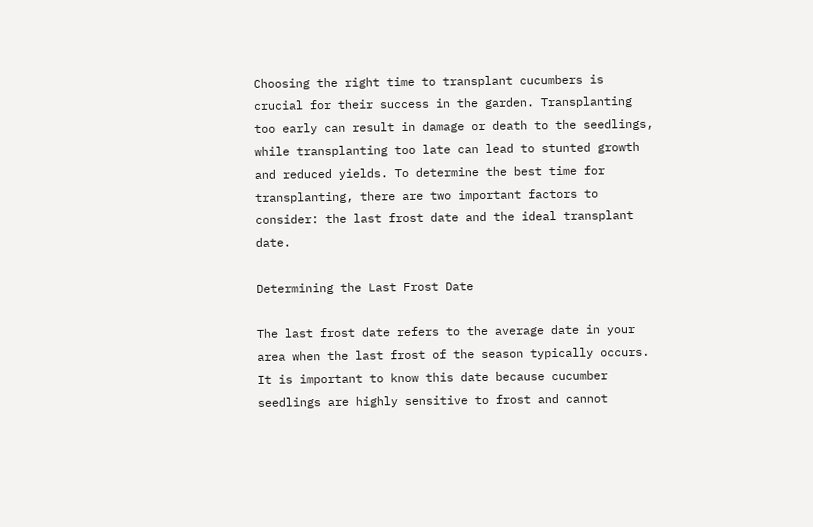Choosing the right time to transplant cucumbers is crucial for their success in the garden. Transplanting too early can result in damage or death to the seedlings, while transplanting too late can lead to stunted growth and reduced yields. To determine the best time for transplanting, there are two important factors to consider: the last frost date and the ideal transplant date.

Determining the Last Frost Date

The last frost date refers to the average date in your area when the last frost of the season typically occurs. It is important to know this date because cucumber seedlings are highly sensitive to frost and cannot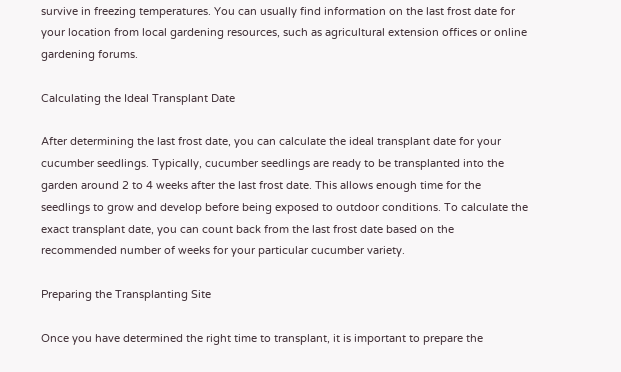survive in freezing temperatures. You can usually find information on the last frost date for your location from local gardening resources, such as agricultural extension offices or online gardening forums.

Calculating the Ideal Transplant Date

After determining the last frost date, you can calculate the ideal transplant date for your cucumber seedlings. Typically, cucumber seedlings are ready to be transplanted into the garden around 2 to 4 weeks after the last frost date. This allows enough time for the seedlings to grow and develop before being exposed to outdoor conditions. To calculate the exact transplant date, you can count back from the last frost date based on the recommended number of weeks for your particular cucumber variety.

Preparing the Transplanting Site

Once you have determined the right time to transplant, it is important to prepare the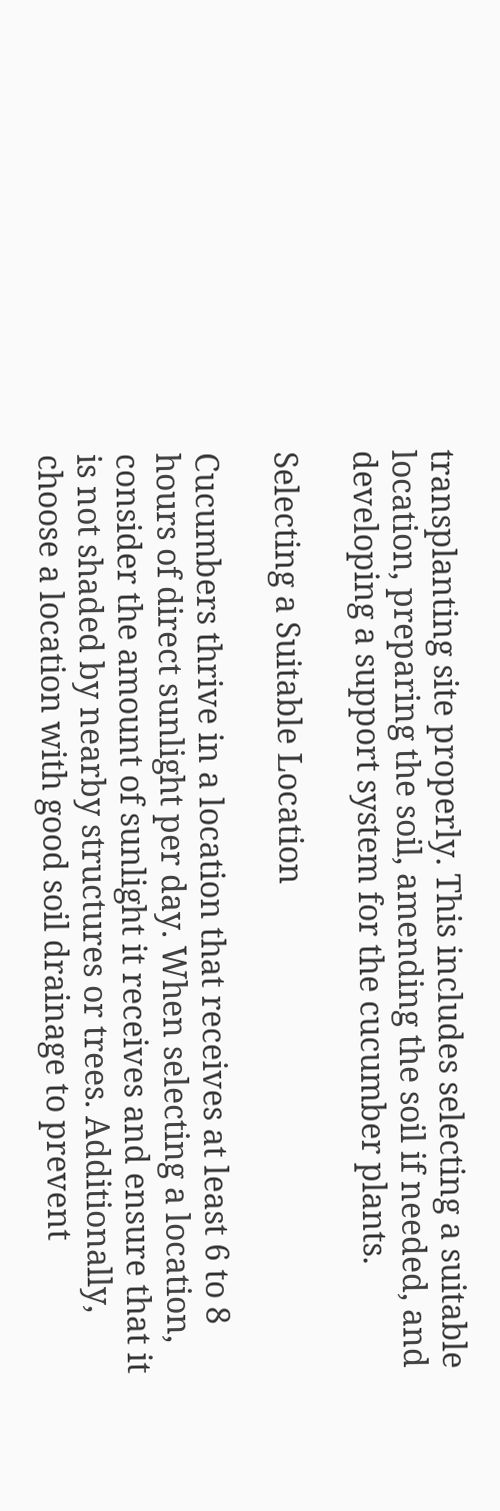transplanting site properly. This includes selecting a suitable location, preparing the soil, amending the soil if needed, and developing a support system for the cucumber plants.

Selecting a Suitable Location

Cucumbers thrive in a location that receives at least 6 to 8 hours of direct sunlight per day. When selecting a location, consider the amount of sunlight it receives and ensure that it is not shaded by nearby structures or trees. Additionally, choose a location with good soil drainage to prevent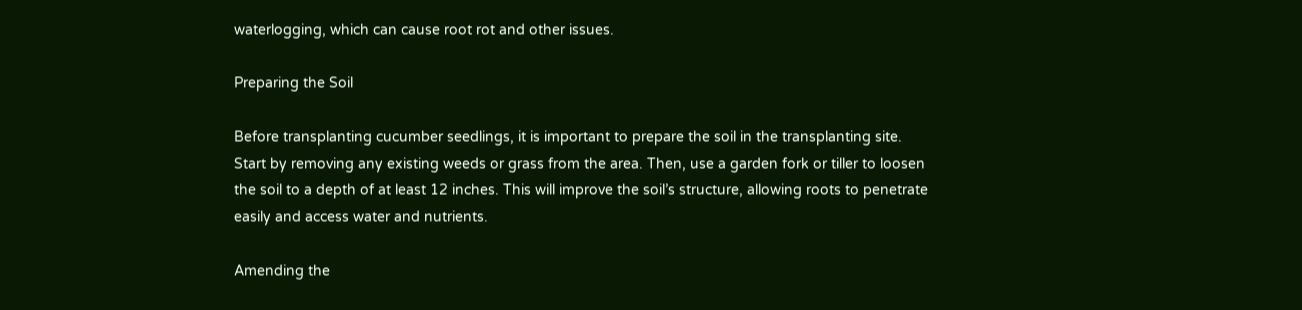waterlogging, which can cause root rot and other issues.

Preparing the Soil

Before transplanting cucumber seedlings, it is important to prepare the soil in the transplanting site. Start by removing any existing weeds or grass from the area. Then, use a garden fork or tiller to loosen the soil to a depth of at least 12 inches. This will improve the soil’s structure, allowing roots to penetrate easily and access water and nutrients.

Amending the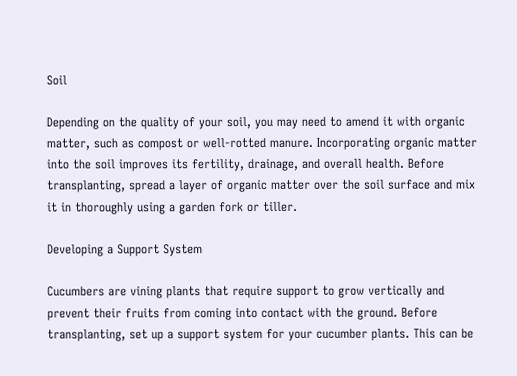Soil

Depending on the quality of your soil, you may need to amend it with organic matter, such as compost or well-rotted manure. Incorporating organic matter into the soil improves its fertility, drainage, and overall health. Before transplanting, spread a layer of organic matter over the soil surface and mix it in thoroughly using a garden fork or tiller.

Developing a Support System

Cucumbers are vining plants that require support to grow vertically and prevent their fruits from coming into contact with the ground. Before transplanting, set up a support system for your cucumber plants. This can be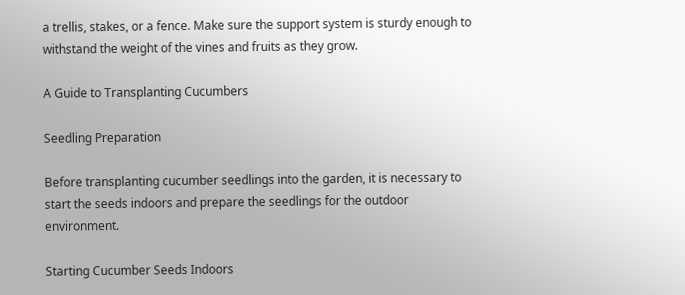a trellis, stakes, or a fence. Make sure the support system is sturdy enough to withstand the weight of the vines and fruits as they grow.

A Guide to Transplanting Cucumbers

Seedling Preparation

Before transplanting cucumber seedlings into the garden, it is necessary to start the seeds indoors and prepare the seedlings for the outdoor environment.

Starting Cucumber Seeds Indoors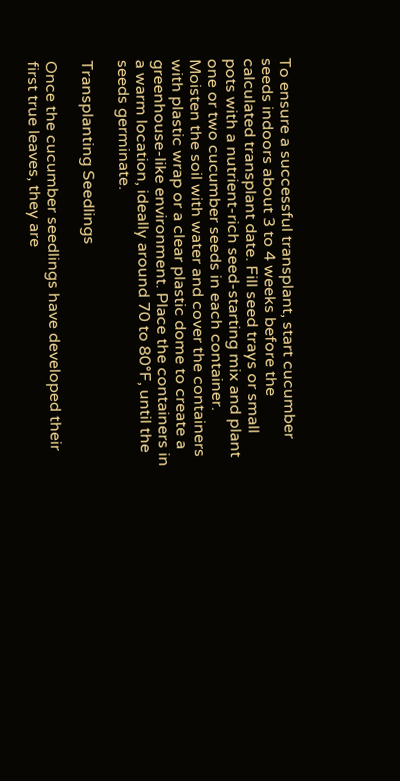To ensure a successful transplant, start cucumber seeds indoors about 3 to 4 weeks before the calculated transplant date. Fill seed trays or small pots with a nutrient-rich seed-starting mix and plant one or two cucumber seeds in each container. Moisten the soil with water and cover the containers with plastic wrap or a clear plastic dome to create a greenhouse-like environment. Place the containers in a warm location, ideally around 70 to 80°F, until the seeds germinate.

Transplanting Seedlings

Once the cucumber seedlings have developed their first true leaves, they are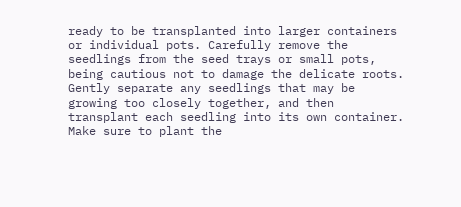ready to be transplanted into larger containers or individual pots. Carefully remove the seedlings from the seed trays or small pots, being cautious not to damage the delicate roots. Gently separate any seedlings that may be growing too closely together, and then transplant each seedling into its own container. Make sure to plant the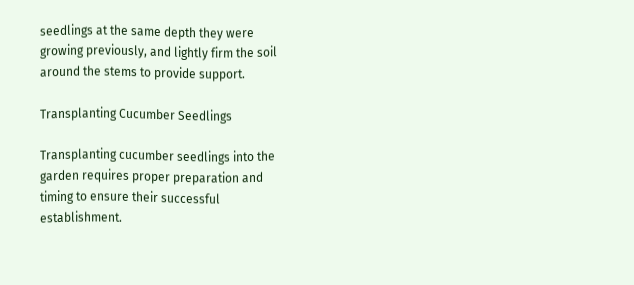seedlings at the same depth they were growing previously, and lightly firm the soil around the stems to provide support.

Transplanting Cucumber Seedlings

Transplanting cucumber seedlings into the garden requires proper preparation and timing to ensure their successful establishment.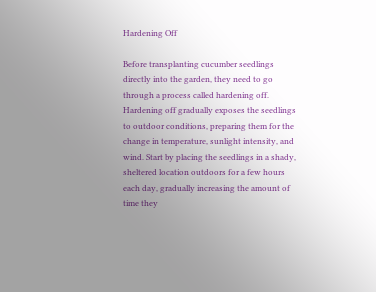Hardening Off

Before transplanting cucumber seedlings directly into the garden, they need to go through a process called hardening off. Hardening off gradually exposes the seedlings to outdoor conditions, preparing them for the change in temperature, sunlight intensity, and wind. Start by placing the seedlings in a shady, sheltered location outdoors for a few hours each day, gradually increasing the amount of time they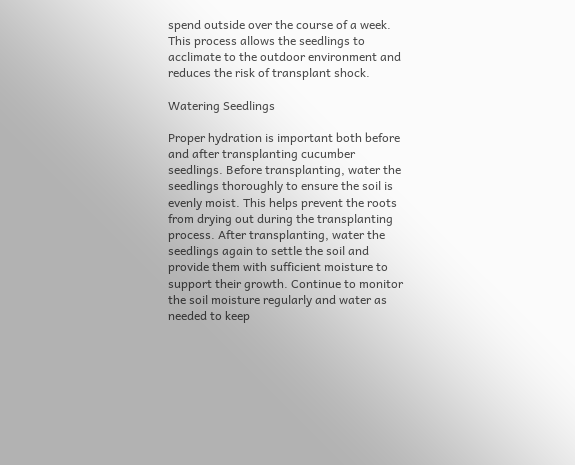spend outside over the course of a week. This process allows the seedlings to acclimate to the outdoor environment and reduces the risk of transplant shock.

Watering Seedlings

Proper hydration is important both before and after transplanting cucumber seedlings. Before transplanting, water the seedlings thoroughly to ensure the soil is evenly moist. This helps prevent the roots from drying out during the transplanting process. After transplanting, water the seedlings again to settle the soil and provide them with sufficient moisture to support their growth. Continue to monitor the soil moisture regularly and water as needed to keep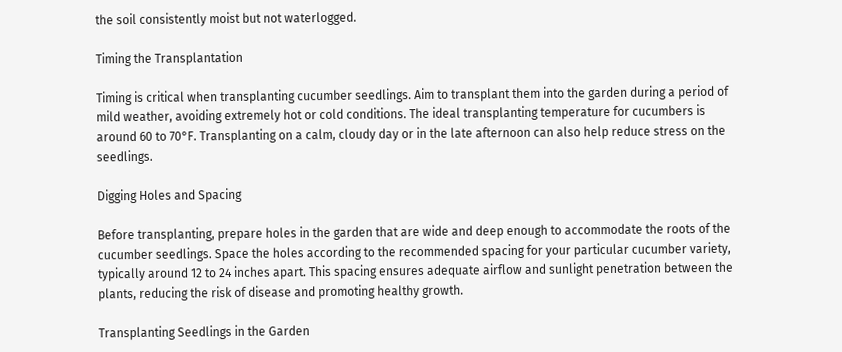the soil consistently moist but not waterlogged.

Timing the Transplantation

Timing is critical when transplanting cucumber seedlings. Aim to transplant them into the garden during a period of mild weather, avoiding extremely hot or cold conditions. The ideal transplanting temperature for cucumbers is around 60 to 70°F. Transplanting on a calm, cloudy day or in the late afternoon can also help reduce stress on the seedlings.

Digging Holes and Spacing

Before transplanting, prepare holes in the garden that are wide and deep enough to accommodate the roots of the cucumber seedlings. Space the holes according to the recommended spacing for your particular cucumber variety, typically around 12 to 24 inches apart. This spacing ensures adequate airflow and sunlight penetration between the plants, reducing the risk of disease and promoting healthy growth.

Transplanting Seedlings in the Garden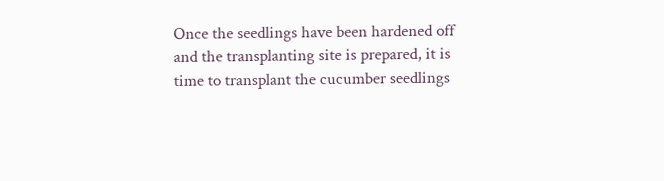Once the seedlings have been hardened off and the transplanting site is prepared, it is time to transplant the cucumber seedlings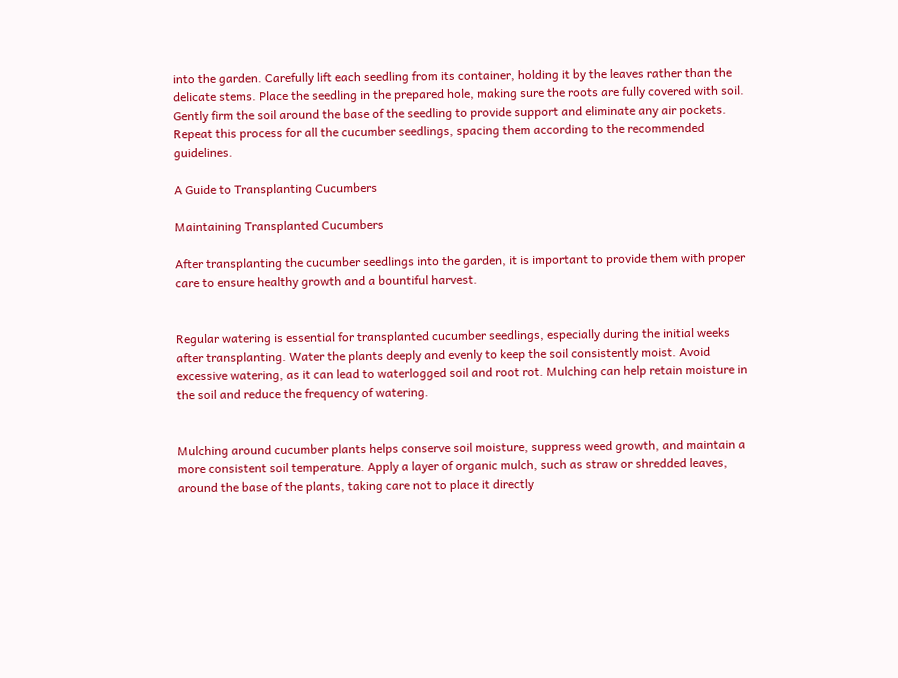into the garden. Carefully lift each seedling from its container, holding it by the leaves rather than the delicate stems. Place the seedling in the prepared hole, making sure the roots are fully covered with soil. Gently firm the soil around the base of the seedling to provide support and eliminate any air pockets. Repeat this process for all the cucumber seedlings, spacing them according to the recommended guidelines.

A Guide to Transplanting Cucumbers

Maintaining Transplanted Cucumbers

After transplanting the cucumber seedlings into the garden, it is important to provide them with proper care to ensure healthy growth and a bountiful harvest.


Regular watering is essential for transplanted cucumber seedlings, especially during the initial weeks after transplanting. Water the plants deeply and evenly to keep the soil consistently moist. Avoid excessive watering, as it can lead to waterlogged soil and root rot. Mulching can help retain moisture in the soil and reduce the frequency of watering.


Mulching around cucumber plants helps conserve soil moisture, suppress weed growth, and maintain a more consistent soil temperature. Apply a layer of organic mulch, such as straw or shredded leaves, around the base of the plants, taking care not to place it directly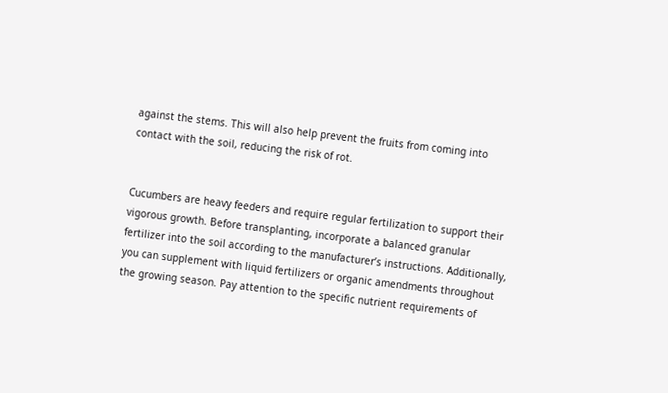against the stems. This will also help prevent the fruits from coming into contact with the soil, reducing the risk of rot.


Cucumbers are heavy feeders and require regular fertilization to support their vigorous growth. Before transplanting, incorporate a balanced granular fertilizer into the soil according to the manufacturer’s instructions. Additionally, you can supplement with liquid fertilizers or organic amendments throughout the growing season. Pay attention to the specific nutrient requirements of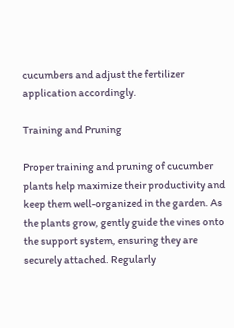cucumbers and adjust the fertilizer application accordingly.

Training and Pruning

Proper training and pruning of cucumber plants help maximize their productivity and keep them well-organized in the garden. As the plants grow, gently guide the vines onto the support system, ensuring they are securely attached. Regularly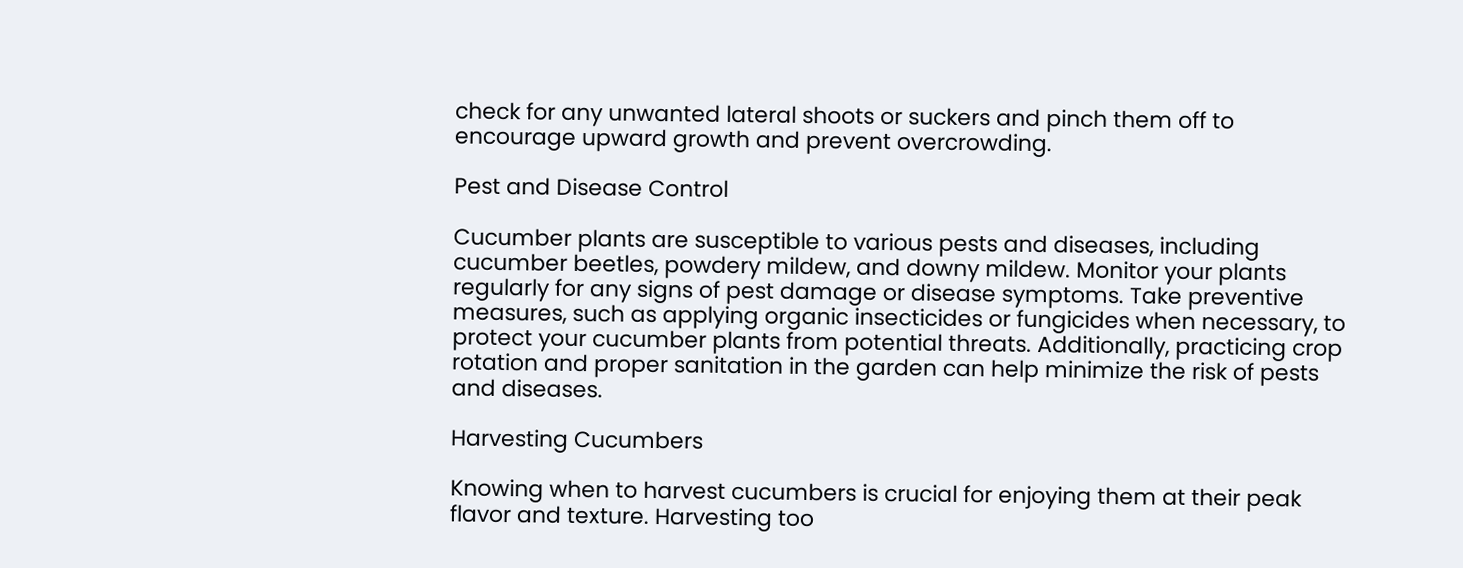check for any unwanted lateral shoots or suckers and pinch them off to encourage upward growth and prevent overcrowding.

Pest and Disease Control

Cucumber plants are susceptible to various pests and diseases, including cucumber beetles, powdery mildew, and downy mildew. Monitor your plants regularly for any signs of pest damage or disease symptoms. Take preventive measures, such as applying organic insecticides or fungicides when necessary, to protect your cucumber plants from potential threats. Additionally, practicing crop rotation and proper sanitation in the garden can help minimize the risk of pests and diseases.

Harvesting Cucumbers

Knowing when to harvest cucumbers is crucial for enjoying them at their peak flavor and texture. Harvesting too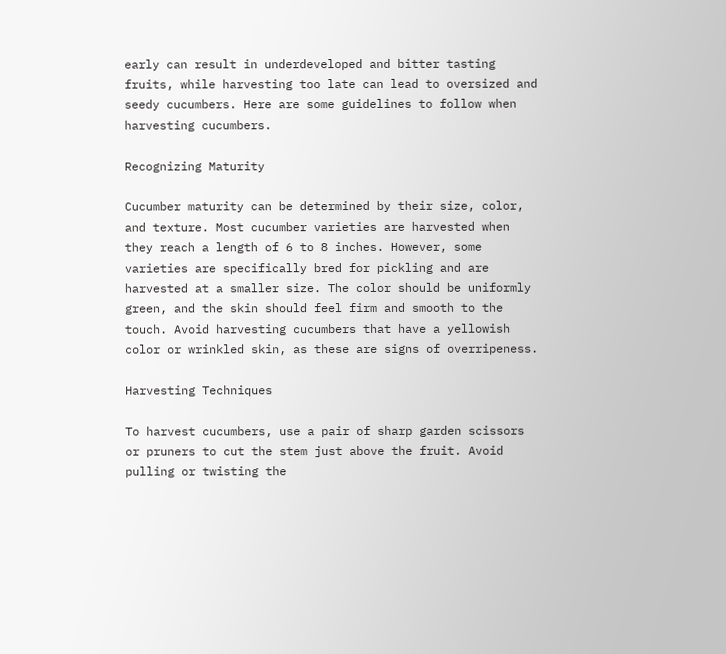early can result in underdeveloped and bitter tasting fruits, while harvesting too late can lead to oversized and seedy cucumbers. Here are some guidelines to follow when harvesting cucumbers.

Recognizing Maturity

Cucumber maturity can be determined by their size, color, and texture. Most cucumber varieties are harvested when they reach a length of 6 to 8 inches. However, some varieties are specifically bred for pickling and are harvested at a smaller size. The color should be uniformly green, and the skin should feel firm and smooth to the touch. Avoid harvesting cucumbers that have a yellowish color or wrinkled skin, as these are signs of overripeness.

Harvesting Techniques

To harvest cucumbers, use a pair of sharp garden scissors or pruners to cut the stem just above the fruit. Avoid pulling or twisting the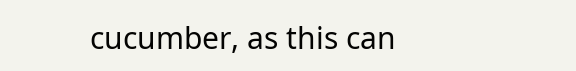cucumber, as this can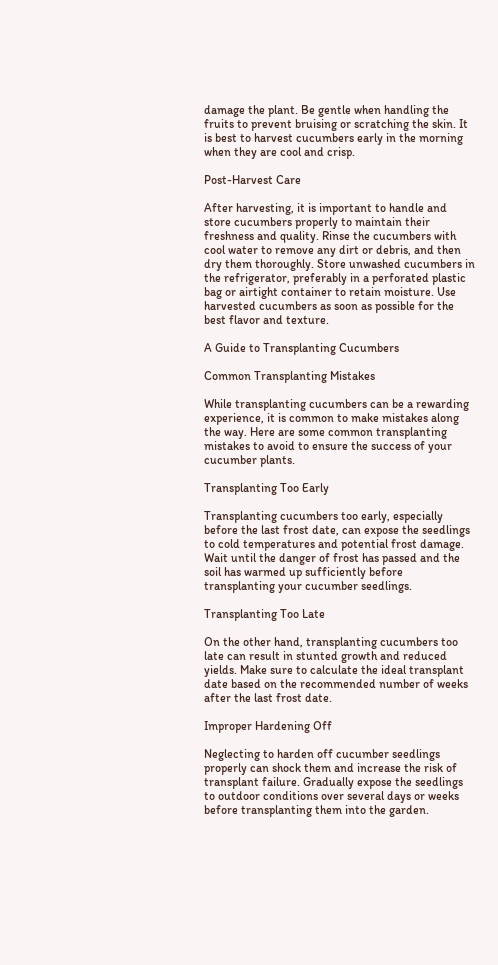damage the plant. Be gentle when handling the fruits to prevent bruising or scratching the skin. It is best to harvest cucumbers early in the morning when they are cool and crisp.

Post-Harvest Care

After harvesting, it is important to handle and store cucumbers properly to maintain their freshness and quality. Rinse the cucumbers with cool water to remove any dirt or debris, and then dry them thoroughly. Store unwashed cucumbers in the refrigerator, preferably in a perforated plastic bag or airtight container to retain moisture. Use harvested cucumbers as soon as possible for the best flavor and texture.

A Guide to Transplanting Cucumbers

Common Transplanting Mistakes

While transplanting cucumbers can be a rewarding experience, it is common to make mistakes along the way. Here are some common transplanting mistakes to avoid to ensure the success of your cucumber plants.

Transplanting Too Early

Transplanting cucumbers too early, especially before the last frost date, can expose the seedlings to cold temperatures and potential frost damage. Wait until the danger of frost has passed and the soil has warmed up sufficiently before transplanting your cucumber seedlings.

Transplanting Too Late

On the other hand, transplanting cucumbers too late can result in stunted growth and reduced yields. Make sure to calculate the ideal transplant date based on the recommended number of weeks after the last frost date.

Improper Hardening Off

Neglecting to harden off cucumber seedlings properly can shock them and increase the risk of transplant failure. Gradually expose the seedlings to outdoor conditions over several days or weeks before transplanting them into the garden.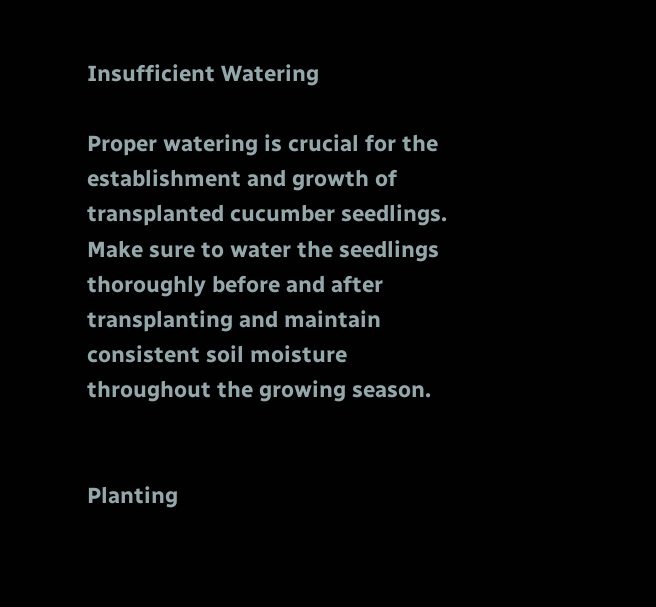Insufficient Watering

Proper watering is crucial for the establishment and growth of transplanted cucumber seedlings. Make sure to water the seedlings thoroughly before and after transplanting and maintain consistent soil moisture throughout the growing season.


Planting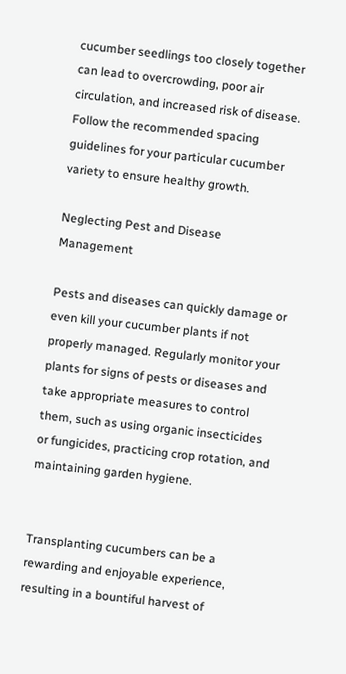cucumber seedlings too closely together can lead to overcrowding, poor air circulation, and increased risk of disease. Follow the recommended spacing guidelines for your particular cucumber variety to ensure healthy growth.

Neglecting Pest and Disease Management

Pests and diseases can quickly damage or even kill your cucumber plants if not properly managed. Regularly monitor your plants for signs of pests or diseases and take appropriate measures to control them, such as using organic insecticides or fungicides, practicing crop rotation, and maintaining garden hygiene.


Transplanting cucumbers can be a rewarding and enjoyable experience, resulting in a bountiful harvest of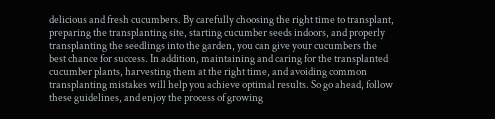delicious and fresh cucumbers. By carefully choosing the right time to transplant, preparing the transplanting site, starting cucumber seeds indoors, and properly transplanting the seedlings into the garden, you can give your cucumbers the best chance for success. In addition, maintaining and caring for the transplanted cucumber plants, harvesting them at the right time, and avoiding common transplanting mistakes will help you achieve optimal results. So go ahead, follow these guidelines, and enjoy the process of growing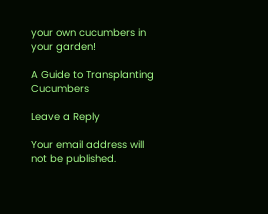your own cucumbers in your garden!

A Guide to Transplanting Cucumbers

Leave a Reply

Your email address will not be published.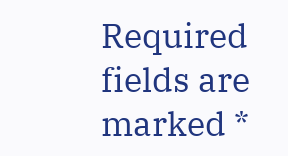Required fields are marked *